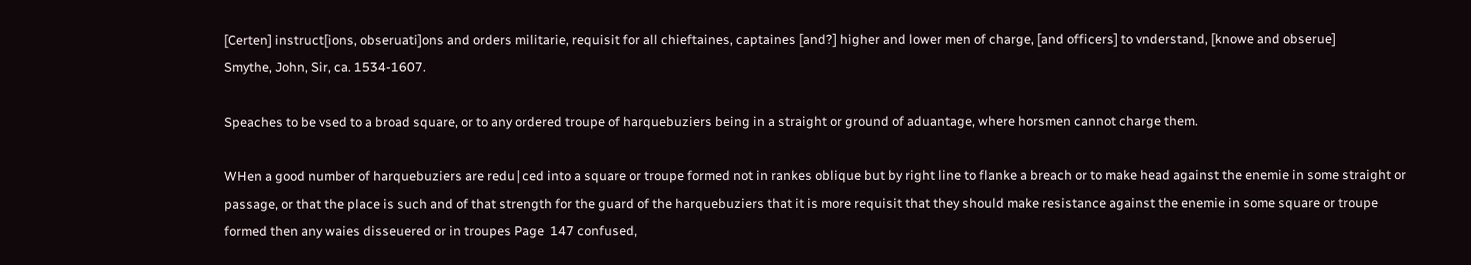[Certen] instruct[ions, obseruati]ons and orders militarie, requisit for all chieftaines, captaines [and?] higher and lower men of charge, [and officers] to vnderstand, [knowe and obserue]
Smythe, John, Sir, ca. 1534-1607.

Speaches to be vsed to a broad square, or to any ordered troupe of harquebuziers being in a straight or ground of aduantage, where horsmen cannot charge them.

WHen a good number of harquebuziers are redu∣ced into a square or troupe formed not in rankes oblique but by right line to flanke a breach or to make head against the enemie in some straight or passage, or that the place is such and of that strength for the guard of the harquebuziers that it is more requisit that they should make resistance against the enemie in some square or troupe formed then any waies disseuered or in troupes Page  147 confused,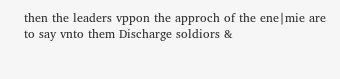then the leaders vppon the approch of the ene∣mie are to say vnto them Discharge soldiors &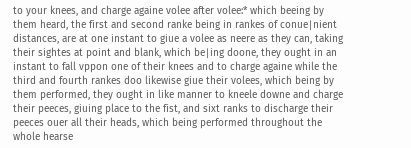to your knees, and charge againe volee after volee:* which beeing by them heard, the first and second ranke being in rankes of conue∣nient distances, are at one instant to giue a volee as neere as they can, taking their sightes at point and blank, which be∣ing doone, they ought in an instant to fall vppon one of their knees and to charge againe while the third and fourth rankes doo likewise giue their volees, which being by them performed, they ought in like manner to kneele downe and charge their peeces, giuing place to the fist, and sixt ranks to discharge their peeces ouer all their heads, which being performed throughout the whole hearse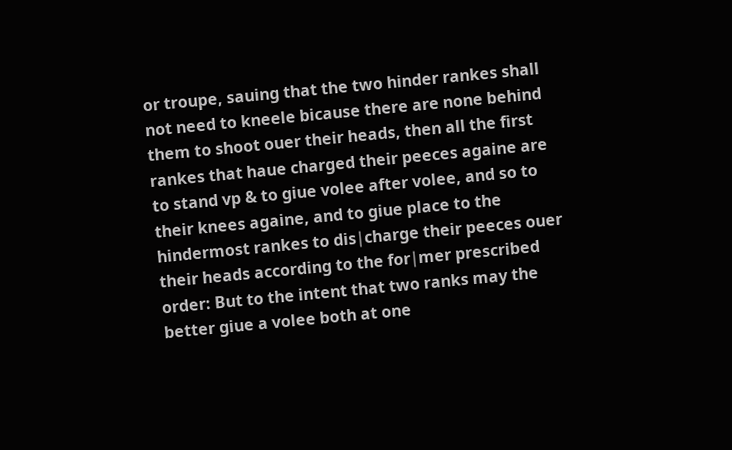or troupe, sauing that the two hinder rankes shall not need to kneele bicause there are none behind them to shoot ouer their heads, then all the first rankes that haue charged their peeces againe are to stand vp & to giue volee after volee, and so to their knees againe, and to giue place to the hindermost rankes to dis∣charge their peeces ouer their heads according to the for∣mer prescribed order: But to the intent that two ranks may the better giue a volee both at one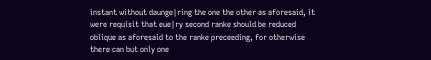instant without daunge∣ring the one the other as aforesaid, it were requisit that eue∣ry second ranke should be reduced oblique as aforesaid to the ranke preceeding, for otherwise there can but only one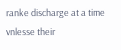ranke discharge at a time vnlesse their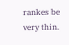rankes be very thin.